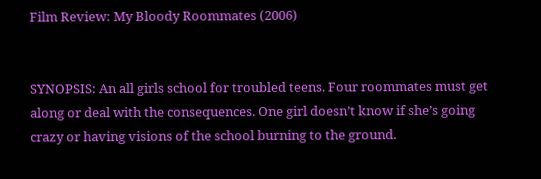Film Review: My Bloody Roommates (2006)


SYNOPSIS: An all girls school for troubled teens. Four roommates must get along or deal with the consequences. One girl doesn’t know if she’s going crazy or having visions of the school burning to the ground.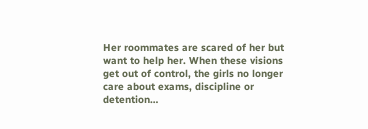Her roommates are scared of her but want to help her. When these visions get out of control, the girls no longer care about exams, discipline or detention…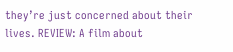they’re just concerned about their lives. REVIEW: A film about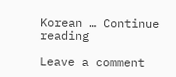Korean … Continue reading

Leave a comment